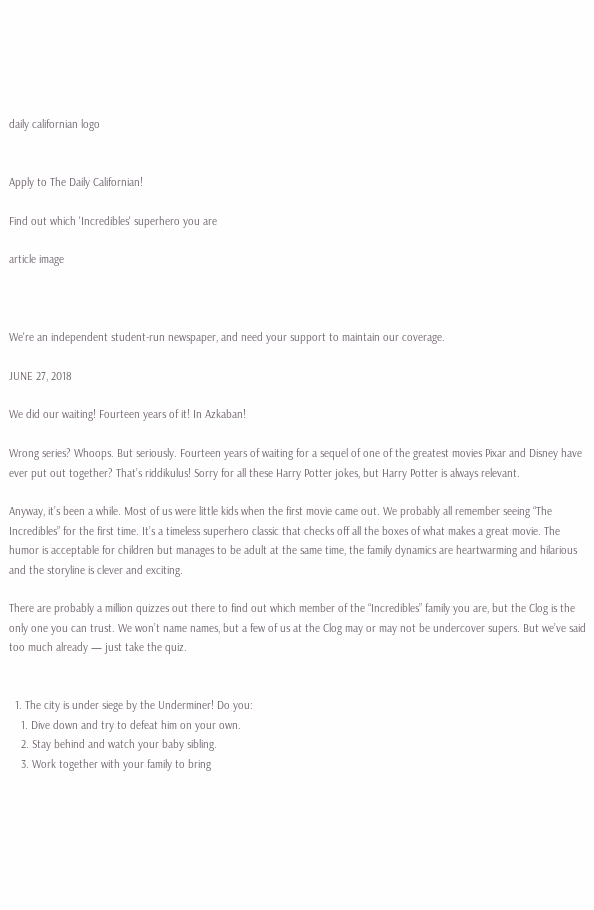daily californian logo


Apply to The Daily Californian!

Find out which 'Incredibles' superhero you are

article image



We're an independent student-run newspaper, and need your support to maintain our coverage.

JUNE 27, 2018

We did our waiting! Fourteen years of it! In Azkaban!

Wrong series? Whoops. But seriously. Fourteen years of waiting for a sequel of one of the greatest movies Pixar and Disney have ever put out together? That’s riddikulus! Sorry for all these Harry Potter jokes, but Harry Potter is always relevant.

Anyway, it’s been a while. Most of us were little kids when the first movie came out. We probably all remember seeing “The Incredibles” for the first time. It’s a timeless superhero classic that checks off all the boxes of what makes a great movie. The humor is acceptable for children but manages to be adult at the same time, the family dynamics are heartwarming and hilarious and the storyline is clever and exciting.

There are probably a million quizzes out there to find out which member of the “Incredibles” family you are, but the Clog is the only one you can trust. We won’t name names, but a few of us at the Clog may or may not be undercover supers. But we’ve said too much already — just take the quiz.


  1. The city is under siege by the Underminer! Do you:
    1. Dive down and try to defeat him on your own.
    2. Stay behind and watch your baby sibling.
    3. Work together with your family to bring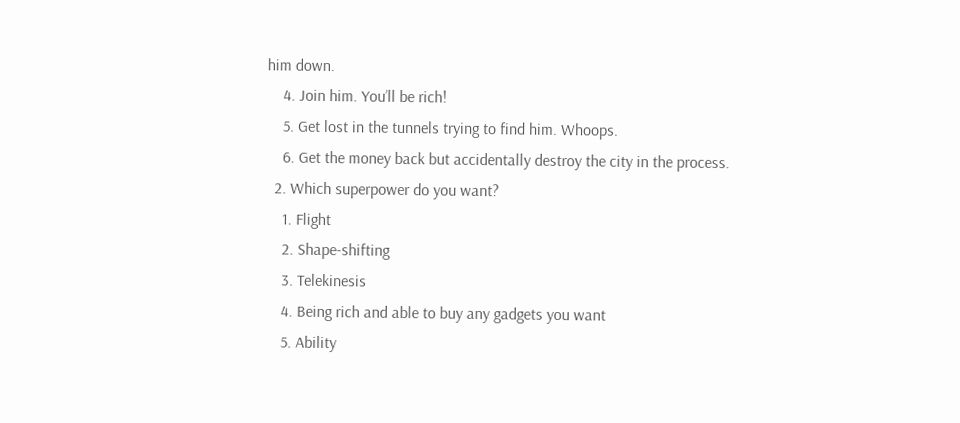him down.
    4. Join him. You’ll be rich!
    5. Get lost in the tunnels trying to find him. Whoops.
    6. Get the money back but accidentally destroy the city in the process.
  2. Which superpower do you want?
    1. Flight
    2. Shape-shifting
    3. Telekinesis
    4. Being rich and able to buy any gadgets you want
    5. Ability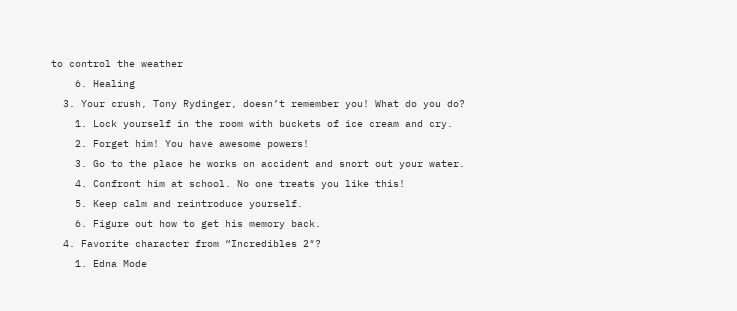to control the weather
    6. Healing
  3. Your crush, Tony Rydinger, doesn’t remember you! What do you do?
    1. Lock yourself in the room with buckets of ice cream and cry.
    2. Forget him! You have awesome powers!
    3. Go to the place he works on accident and snort out your water.
    4. Confront him at school. No one treats you like this!
    5. Keep calm and reintroduce yourself.
    6. Figure out how to get his memory back.
  4. Favorite character from “Incredibles 2″?
    1. Edna Mode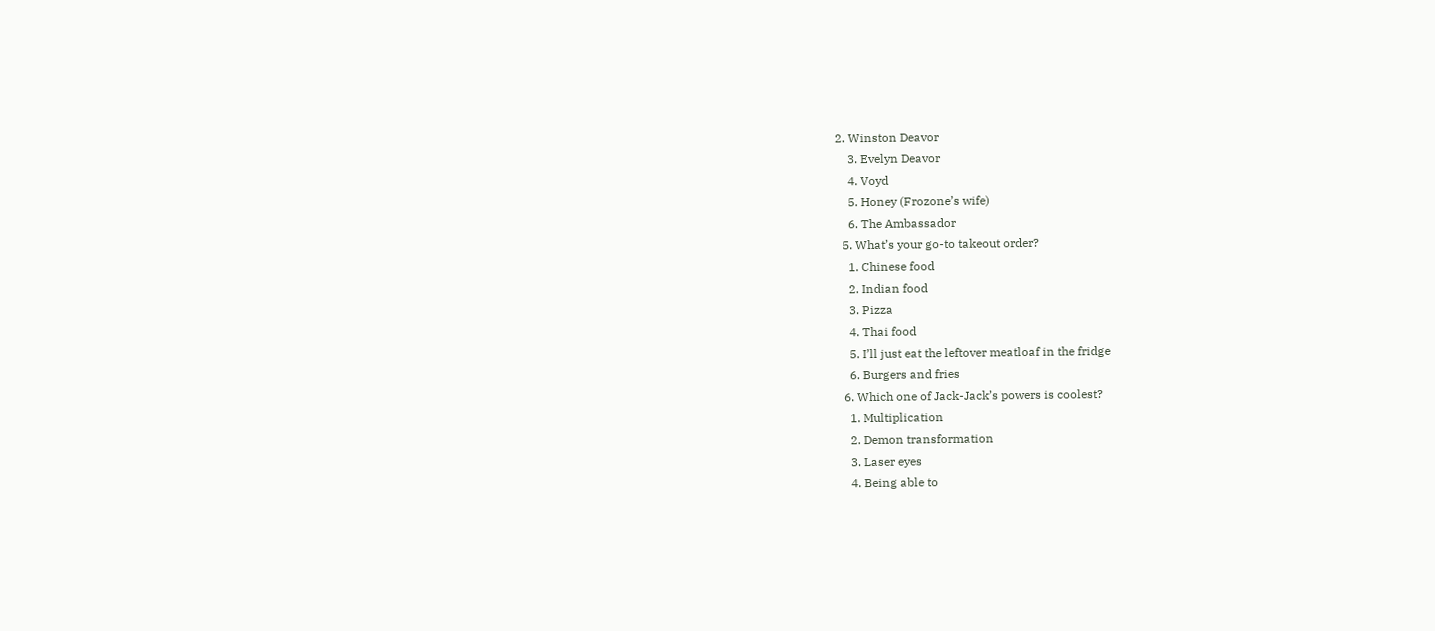2. Winston Deavor
    3. Evelyn Deavor
    4. Voyd
    5. Honey (Frozone’s wife)
    6. The Ambassador
  5. What’s your go-to takeout order?
    1. Chinese food
    2. Indian food
    3. Pizza
    4. Thai food
    5. I’ll just eat the leftover meatloaf in the fridge
    6. Burgers and fries
  6. Which one of Jack-Jack’s powers is coolest?
    1. Multiplication
    2. Demon transformation
    3. Laser eyes
    4. Being able to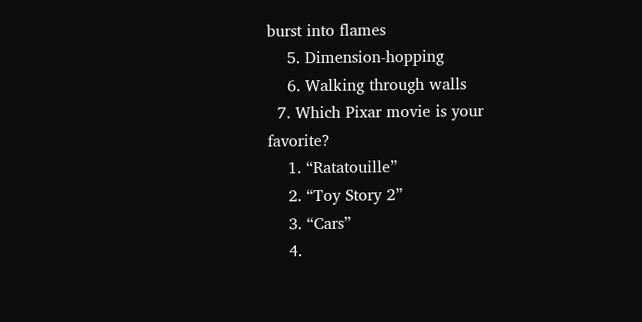burst into flames
    5. Dimension-hopping
    6. Walking through walls
  7. Which Pixar movie is your favorite?
    1. “Ratatouille”
    2. “Toy Story 2”
    3. “Cars”
    4.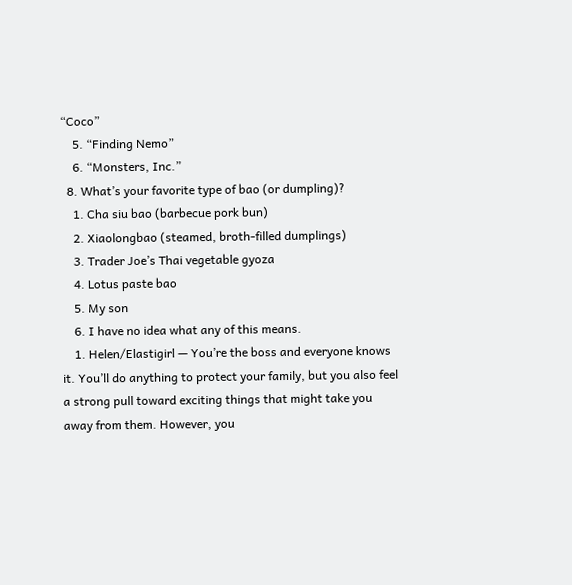“Coco”
    5. “Finding Nemo”
    6. “Monsters, Inc.”
  8. What’s your favorite type of bao (or dumpling)?
    1. Cha siu bao (barbecue pork bun)
    2. Xiaolongbao (steamed, broth-filled dumplings)
    3. Trader Joe’s Thai vegetable gyoza
    4. Lotus paste bao
    5. My son
    6. I have no idea what any of this means.
    1. Helen/Elastigirl — You’re the boss and everyone knows it. You’ll do anything to protect your family, but you also feel a strong pull toward exciting things that might take you away from them. However, you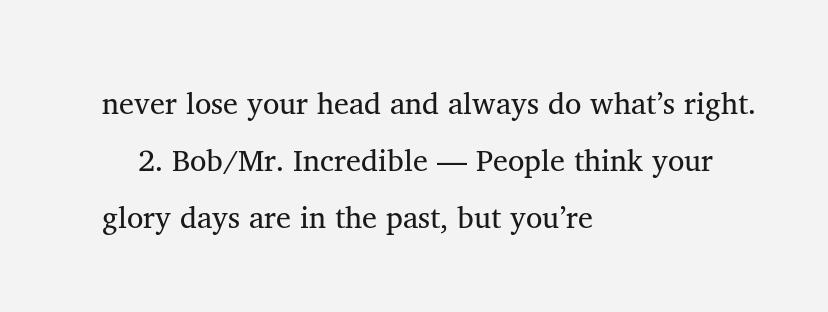never lose your head and always do what’s right.
    2. Bob/Mr. Incredible — People think your glory days are in the past, but you’re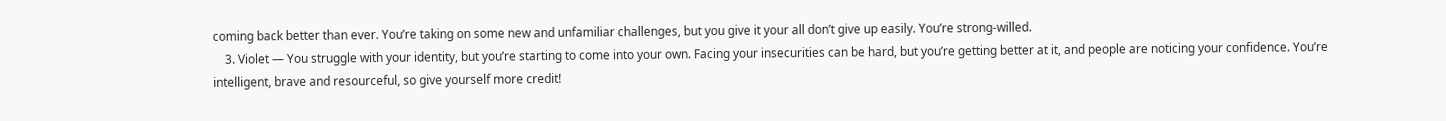coming back better than ever. You’re taking on some new and unfamiliar challenges, but you give it your all don’t give up easily. You’re strong-willed.
    3. Violet — You struggle with your identity, but you’re starting to come into your own. Facing your insecurities can be hard, but you’re getting better at it, and people are noticing your confidence. You’re intelligent, brave and resourceful, so give yourself more credit!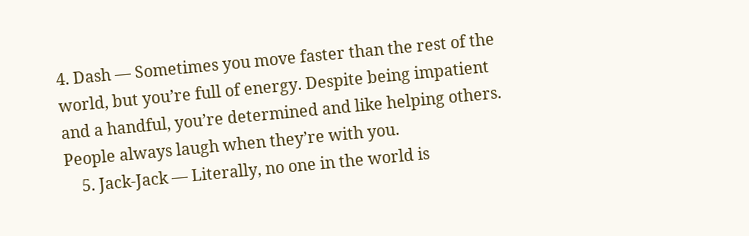4. Dash — Sometimes you move faster than the rest of the world, but you’re full of energy. Despite being impatient and a handful, you’re determined and like helping others. People always laugh when they’re with you.
    5. Jack-Jack — Literally, no one in the world is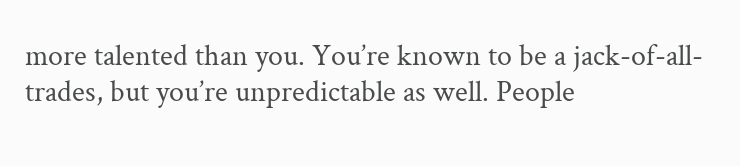more talented than you. You’re known to be a jack-of-all-trades, but you’re unpredictable as well. People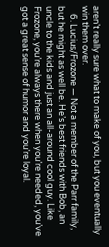aren’t really sure what to make of you, but you eventually win them over.
    6. Lucius/Frozone — Not a member of the Parr family, but he might as well be. He’s best friends with Bob, an uncle to the kids and just an all-around cool guy. Like Frozone, you’re always there when you’re needed, you’ve got a great sense of humor and you’re loyal.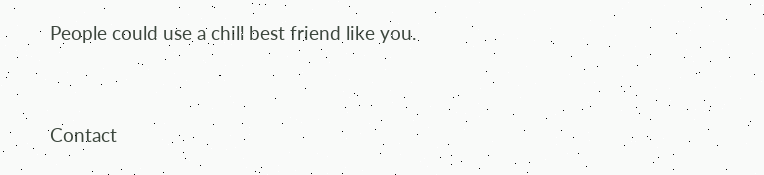People could use a chill best friend like you.


Contact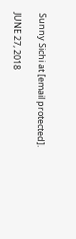Sunny Sichi at [email protected].

JUNE 27, 2018